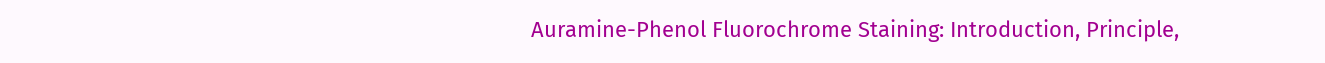Auramine-Phenol Fluorochrome Staining: Introduction, Principle,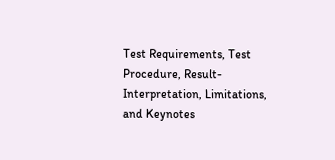Test Requirements, Test Procedure, Result- Interpretation, Limitations, and Keynotes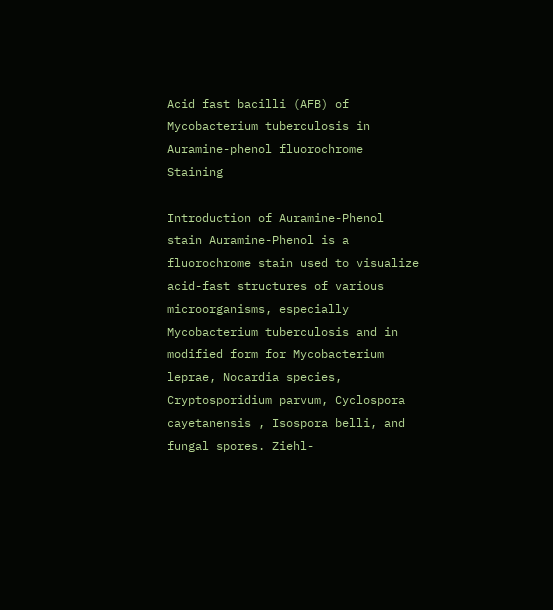Acid fast bacilli (AFB) of Mycobacterium tuberculosis in Auramine-phenol fluorochrome Staining

Introduction of Auramine-Phenol stain Auramine-Phenol is a fluorochrome stain used to visualize acid-fast structures of various microorganisms, especially Mycobacterium tuberculosis and in modified form for Mycobacterium leprae, Nocardia species, Cryptosporidium parvum, Cyclospora cayetanensis , Isospora belli, and fungal spores. Ziehl-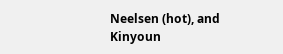Neelsen (hot), and Kinyoun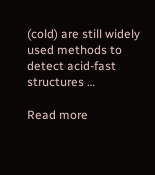(cold) are still widely used methods to detect acid-fast structures …

Read more